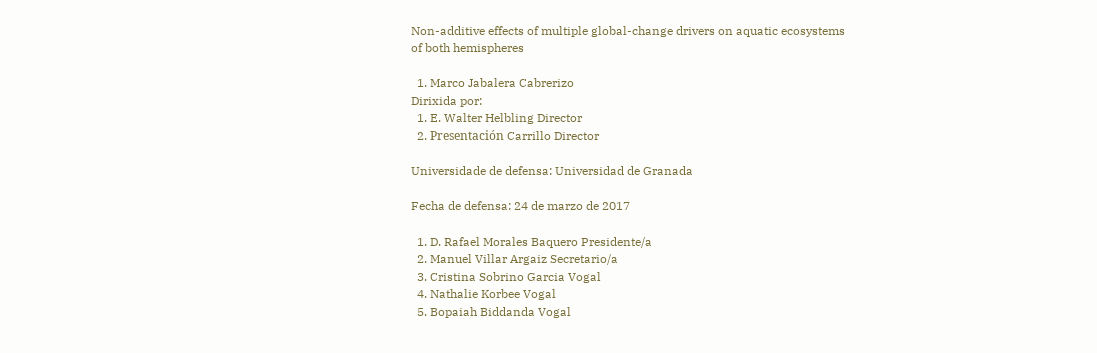Non-additive effects of multiple global-change drivers on aquatic ecosystems of both hemispheres

  1. Marco Jabalera Cabrerizo
Dirixida por:
  1. E. Walter Helbling Director
  2. Presentación Carrillo Director

Universidade de defensa: Universidad de Granada

Fecha de defensa: 24 de marzo de 2017

  1. D. Rafael Morales Baquero Presidente/a
  2. Manuel Villar Argaiz Secretario/a
  3. Cristina Sobrino Garcia Vogal
  4. Nathalie Korbee Vogal
  5. Bopaiah Biddanda Vogal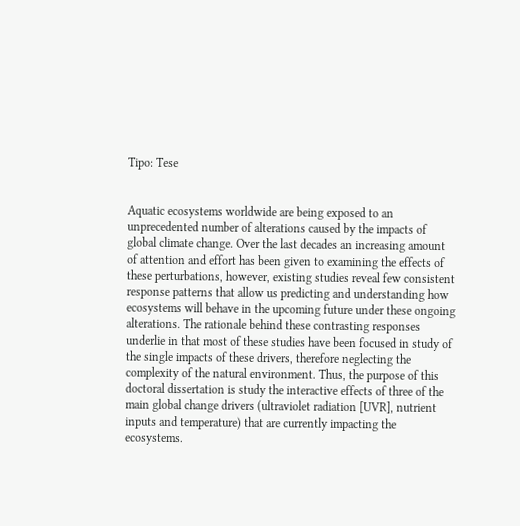Tipo: Tese


Aquatic ecosystems worldwide are being exposed to an unprecedented number of alterations caused by the impacts of global climate change. Over the last decades an increasing amount of attention and effort has been given to examining the effects of these perturbations, however, existing studies reveal few consistent response patterns that allow us predicting and understanding how ecosystems will behave in the upcoming future under these ongoing alterations. The rationale behind these contrasting responses underlie in that most of these studies have been focused in study of the single impacts of these drivers, therefore neglecting the complexity of the natural environment. Thus, the purpose of this doctoral dissertation is study the interactive effects of three of the main global change drivers (ultraviolet radiation [UVR], nutrient inputs and temperature) that are currently impacting the ecosystems.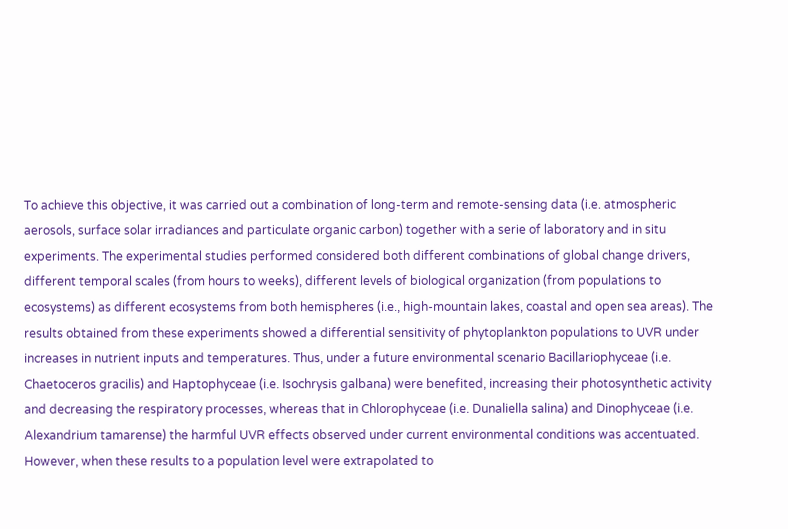To achieve this objective, it was carried out a combination of long-term and remote-sensing data (i.e. atmospheric aerosols, surface solar irradiances and particulate organic carbon) together with a serie of laboratory and in situ experiments. The experimental studies performed considered both different combinations of global change drivers, different temporal scales (from hours to weeks), different levels of biological organization (from populations to ecosystems) as different ecosystems from both hemispheres (i.e., high-mountain lakes, coastal and open sea areas). The results obtained from these experiments showed a differential sensitivity of phytoplankton populations to UVR under increases in nutrient inputs and temperatures. Thus, under a future environmental scenario Bacillariophyceae (i.e. Chaetoceros gracilis) and Haptophyceae (i.e. Isochrysis galbana) were benefited, increasing their photosynthetic activity and decreasing the respiratory processes, whereas that in Chlorophyceae (i.e. Dunaliella salina) and Dinophyceae (i.e. Alexandrium tamarense) the harmful UVR effects observed under current environmental conditions was accentuated. However, when these results to a population level were extrapolated to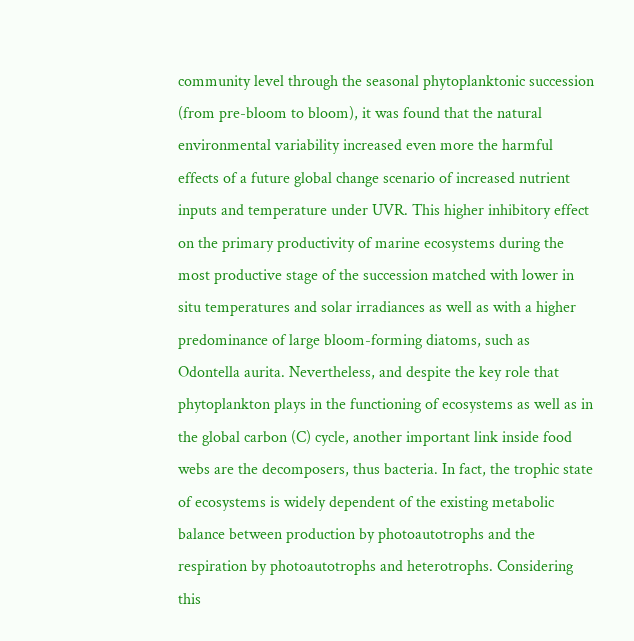community level through the seasonal phytoplanktonic succession (from pre-bloom to bloom), it was found that the natural environmental variability increased even more the harmful effects of a future global change scenario of increased nutrient inputs and temperature under UVR. This higher inhibitory effect on the primary productivity of marine ecosystems during the most productive stage of the succession matched with lower in situ temperatures and solar irradiances as well as with a higher predominance of large bloom-forming diatoms, such as Odontella aurita. Nevertheless, and despite the key role that phytoplankton plays in the functioning of ecosystems as well as in the global carbon (C) cycle, another important link inside food webs are the decomposers, thus bacteria. In fact, the trophic state of ecosystems is widely dependent of the existing metabolic balance between production by photoautotrophs and the respiration by photoautotrophs and heterotrophs. Considering this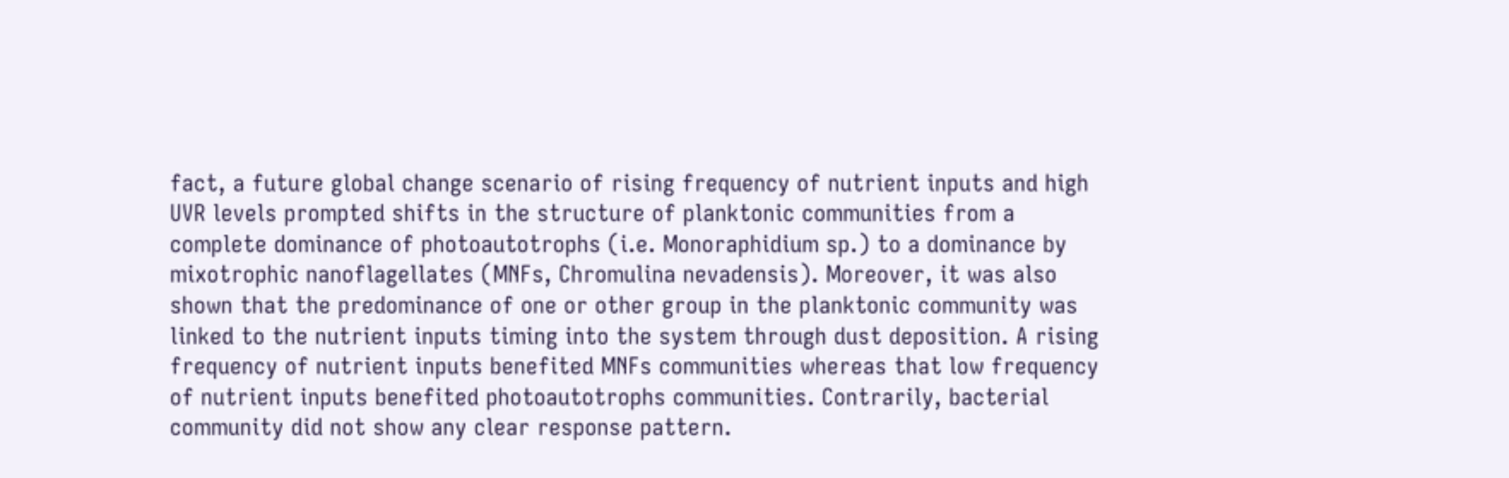fact, a future global change scenario of rising frequency of nutrient inputs and high UVR levels prompted shifts in the structure of planktonic communities from a complete dominance of photoautotrophs (i.e. Monoraphidium sp.) to a dominance by mixotrophic nanoflagellates (MNFs, Chromulina nevadensis). Moreover, it was also shown that the predominance of one or other group in the planktonic community was linked to the nutrient inputs timing into the system through dust deposition. A rising frequency of nutrient inputs benefited MNFs communities whereas that low frequency of nutrient inputs benefited photoautotrophs communities. Contrarily, bacterial community did not show any clear response pattern.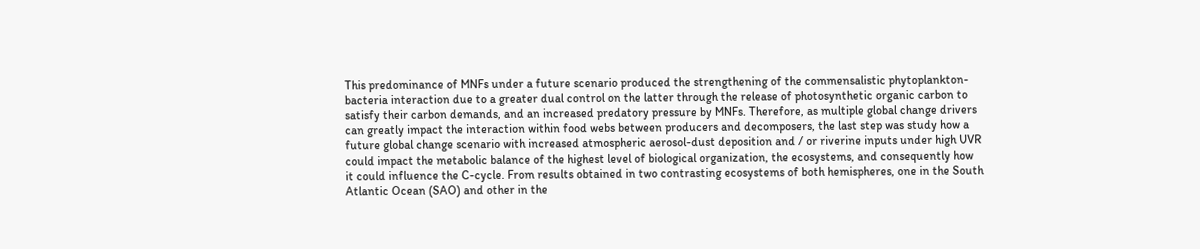This predominance of MNFs under a future scenario produced the strengthening of the commensalistic phytoplankton-bacteria interaction due to a greater dual control on the latter through the release of photosynthetic organic carbon to satisfy their carbon demands, and an increased predatory pressure by MNFs. Therefore, as multiple global change drivers can greatly impact the interaction within food webs between producers and decomposers, the last step was study how a future global change scenario with increased atmospheric aerosol-dust deposition and / or riverine inputs under high UVR could impact the metabolic balance of the highest level of biological organization, the ecosystems, and consequently how it could influence the C-cycle. From results obtained in two contrasting ecosystems of both hemispheres, one in the South Atlantic Ocean (SAO) and other in the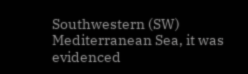Southwestern (SW) Mediterranean Sea, it was evidenced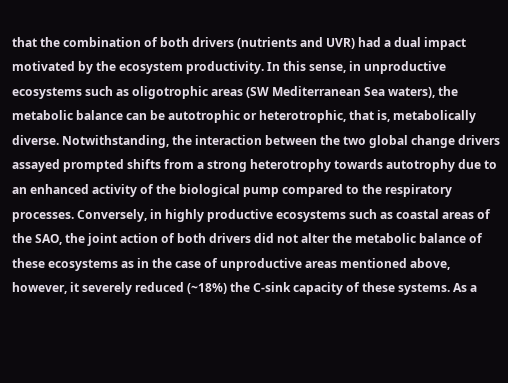that the combination of both drivers (nutrients and UVR) had a dual impact motivated by the ecosystem productivity. In this sense, in unproductive ecosystems such as oligotrophic areas (SW Mediterranean Sea waters), the metabolic balance can be autotrophic or heterotrophic, that is, metabolically diverse. Notwithstanding, the interaction between the two global change drivers assayed prompted shifts from a strong heterotrophy towards autotrophy due to an enhanced activity of the biological pump compared to the respiratory processes. Conversely, in highly productive ecosystems such as coastal areas of the SAO, the joint action of both drivers did not alter the metabolic balance of these ecosystems as in the case of unproductive areas mentioned above, however, it severely reduced (~18%) the C-sink capacity of these systems. As a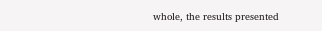whole, the results presented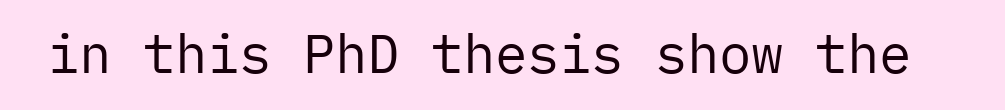in this PhD thesis show the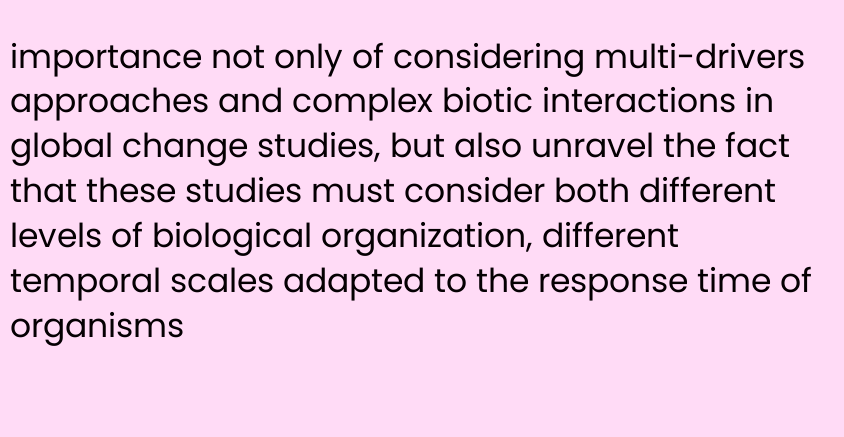importance not only of considering multi-drivers approaches and complex biotic interactions in global change studies, but also unravel the fact that these studies must consider both different levels of biological organization, different temporal scales adapted to the response time of organisms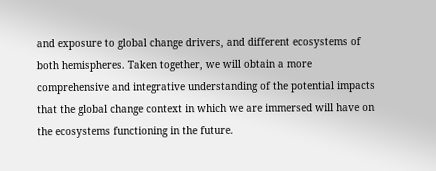and exposure to global change drivers, and different ecosystems of both hemispheres. Taken together, we will obtain a more comprehensive and integrative understanding of the potential impacts that the global change context in which we are immersed will have on the ecosystems functioning in the future.